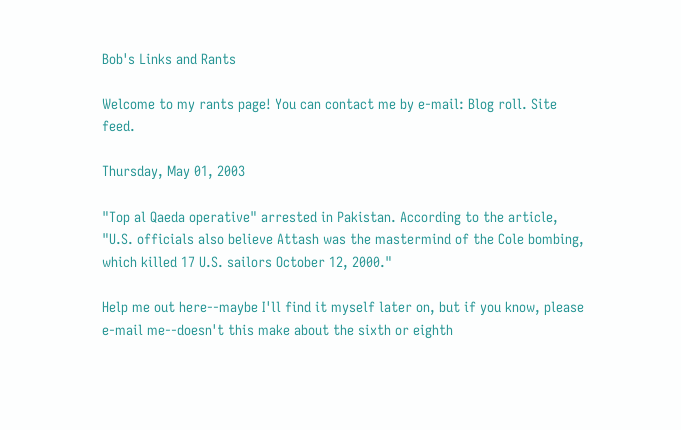Bob's Links and Rants

Welcome to my rants page! You can contact me by e-mail: Blog roll. Site feed.

Thursday, May 01, 2003

"Top al Qaeda operative" arrested in Pakistan. According to the article, "U.S. officials also believe Attash was the mastermind of the Cole bombing, which killed 17 U.S. sailors October 12, 2000."

Help me out here--maybe I'll find it myself later on, but if you know, please e-mail me--doesn't this make about the sixth or eighth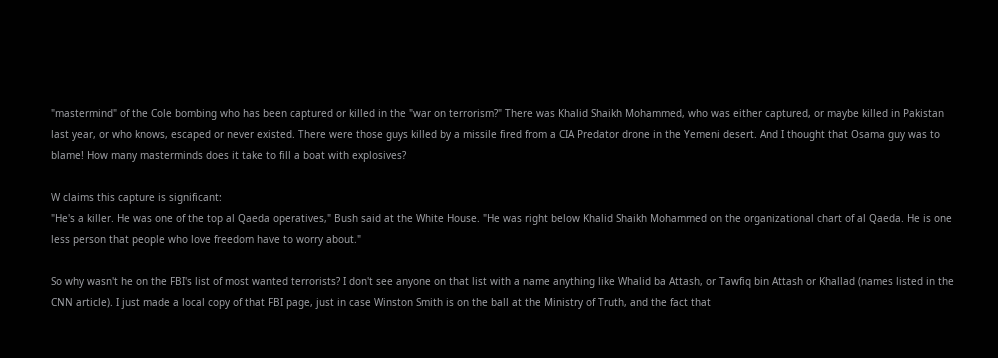"mastermind" of the Cole bombing who has been captured or killed in the "war on terrorism?" There was Khalid Shaikh Mohammed, who was either captured, or maybe killed in Pakistan last year, or who knows, escaped or never existed. There were those guys killed by a missile fired from a CIA Predator drone in the Yemeni desert. And I thought that Osama guy was to blame! How many masterminds does it take to fill a boat with explosives?

W claims this capture is significant:
"He's a killer. He was one of the top al Qaeda operatives," Bush said at the White House. "He was right below Khalid Shaikh Mohammed on the organizational chart of al Qaeda. He is one less person that people who love freedom have to worry about."

So why wasn't he on the FBI's list of most wanted terrorists? I don't see anyone on that list with a name anything like Whalid ba Attash, or Tawfiq bin Attash or Khallad (names listed in the CNN article). I just made a local copy of that FBI page, just in case Winston Smith is on the ball at the Ministry of Truth, and the fact that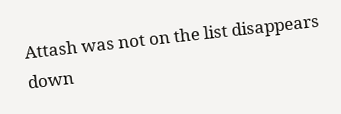Attash was not on the list disappears down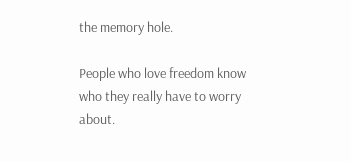the memory hole.

People who love freedom know who they really have to worry about.